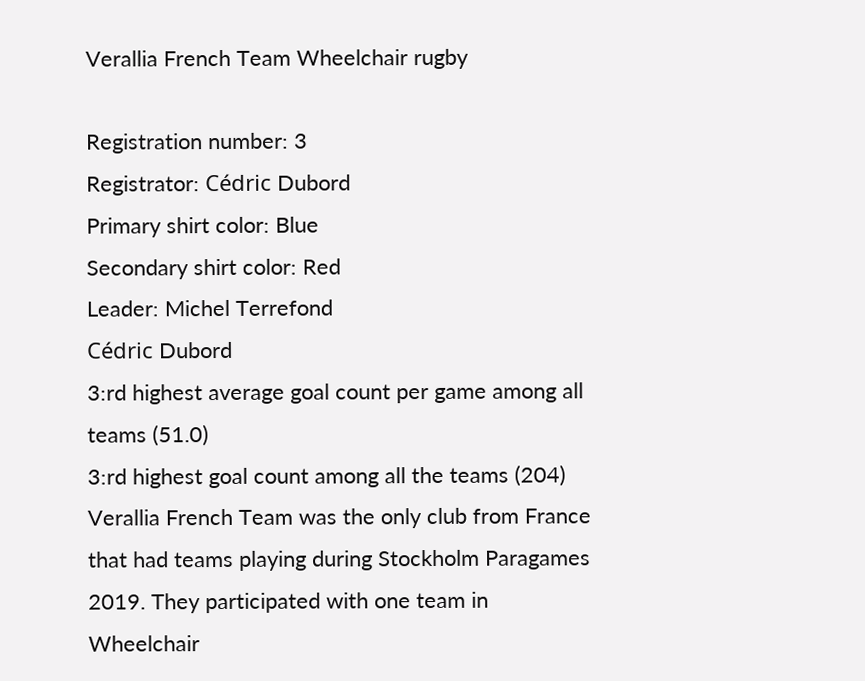Verallia French Team Wheelchair rugby

Registration number: 3
Registrator: Cédric Dubord
Primary shirt color: Blue
Secondary shirt color: Red
Leader: Michel Terrefond
Cédric Dubord
3:rd highest average goal count per game among all teams (51.0)
3:rd highest goal count among all the teams (204)
Verallia French Team was the only club from France that had teams playing during Stockholm Paragames 2019. They participated with one team in Wheelchair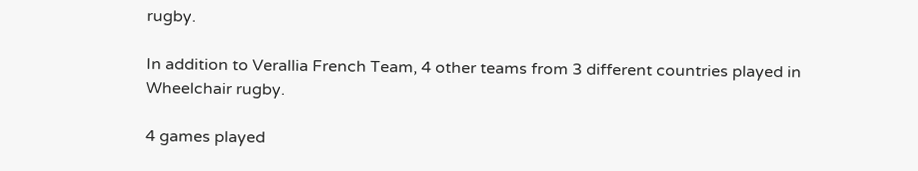rugby.

In addition to Verallia French Team, 4 other teams from 3 different countries played in Wheelchair rugby.

4 games played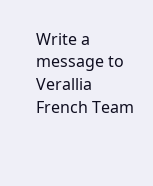Write a message to Verallia French Team